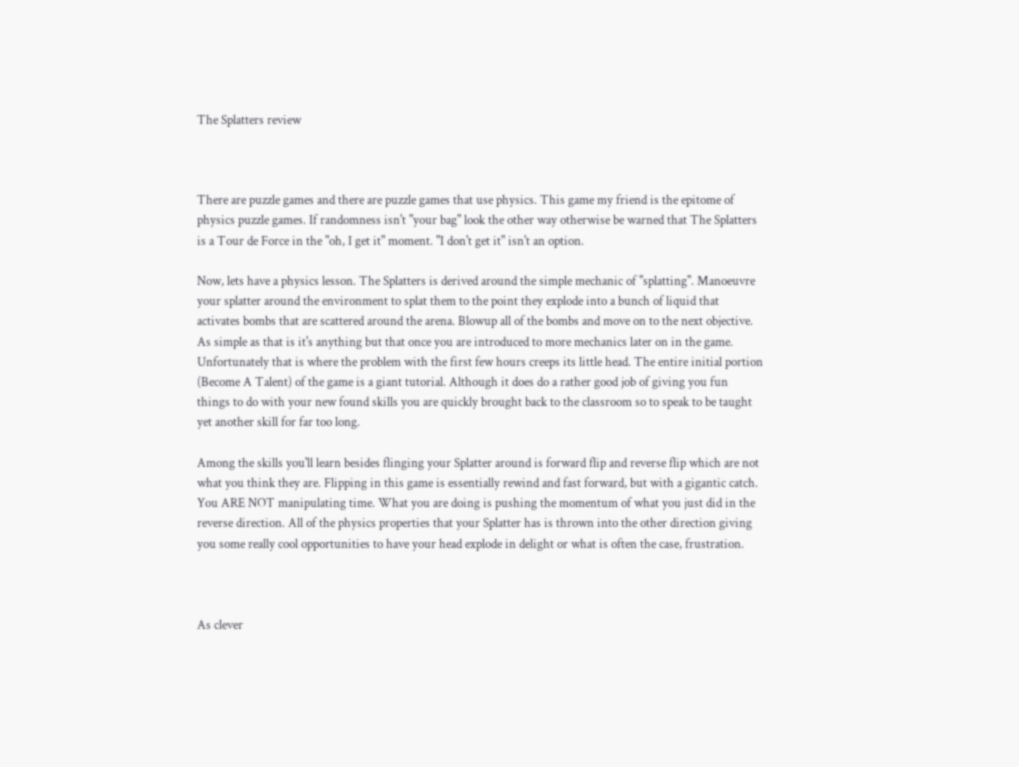The Splatters review



There are puzzle games and there are puzzle games that use physics. This game my friend is the epitome of physics puzzle games. If randomness isn't "your bag" look the other way otherwise be warned that The Splatters is a Tour de Force in the "oh, I get it" moment. "I don't get it" isn't an option.

Now, lets have a physics lesson. The Splatters is derived around the simple mechanic of "splatting". Manoeuvre your splatter around the environment to splat them to the point they explode into a bunch of liquid that activates bombs that are scattered around the arena. Blowup all of the bombs and move on to the next objective. As simple as that is it's anything but that once you are introduced to more mechanics later on in the game. Unfortunately that is where the problem with the first few hours creeps its little head. The entire initial portion (Become A Talent) of the game is a giant tutorial. Although it does do a rather good job of giving you fun things to do with your new found skills you are quickly brought back to the classroom so to speak to be taught yet another skill for far too long.

Among the skills you'll learn besides flinging your Splatter around is forward flip and reverse flip which are not what you think they are. Flipping in this game is essentially rewind and fast forward, but with a gigantic catch. You ARE NOT manipulating time. What you are doing is pushing the momentum of what you just did in the reverse direction. All of the physics properties that your Splatter has is thrown into the other direction giving you some really cool opportunities to have your head explode in delight or what is often the case, frustration.



As clever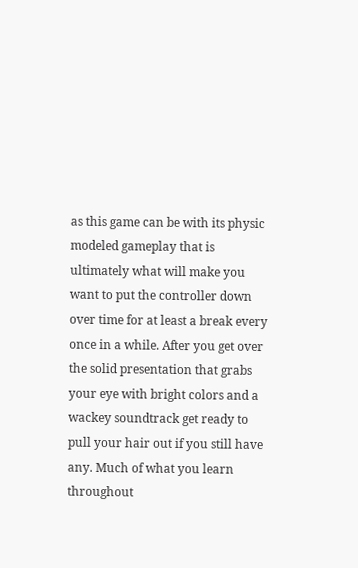as this game can be with its physic modeled gameplay that is ultimately what will make you want to put the controller down over time for at least a break every once in a while. After you get over the solid presentation that grabs your eye with bright colors and a wackey soundtrack get ready to pull your hair out if you still have any. Much of what you learn throughout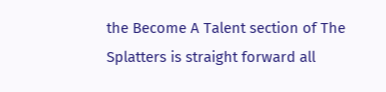the Become A Talent section of The Splatters is straight forward all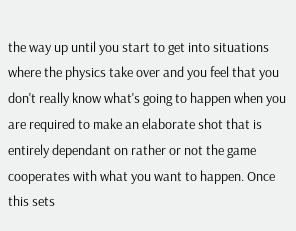the way up until you start to get into situations where the physics take over and you feel that you don't really know what's going to happen when you are required to make an elaborate shot that is entirely dependant on rather or not the game cooperates with what you want to happen. Once this sets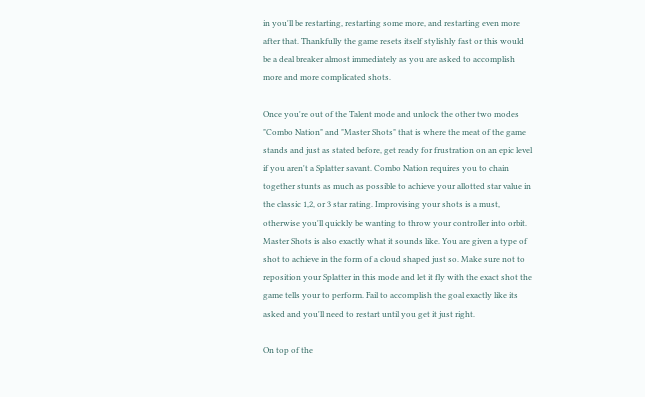in you'll be restarting, restarting some more, and restarting even more after that. Thankfully the game resets itself stylishly fast or this would be a deal breaker almost immediately as you are asked to accomplish more and more complicated shots.

Once you're out of the Talent mode and unlock the other two modes "Combo Nation" and "Master Shots" that is where the meat of the game stands and just as stated before, get ready for frustration on an epic level if you aren't a Splatter savant. Combo Nation requires you to chain together stunts as much as possible to achieve your allotted star value in the classic 1,2, or 3 star rating. Improvising your shots is a must, otherwise you'll quickly be wanting to throw your controller into orbit. Master Shots is also exactly what it sounds like. You are given a type of shot to achieve in the form of a cloud shaped just so. Make sure not to reposition your Splatter in this mode and let it fly with the exact shot the game tells your to perform. Fail to accomplish the goal exactly like its asked and you'll need to restart until you get it just right.

On top of the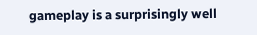gameplay is a surprisingly well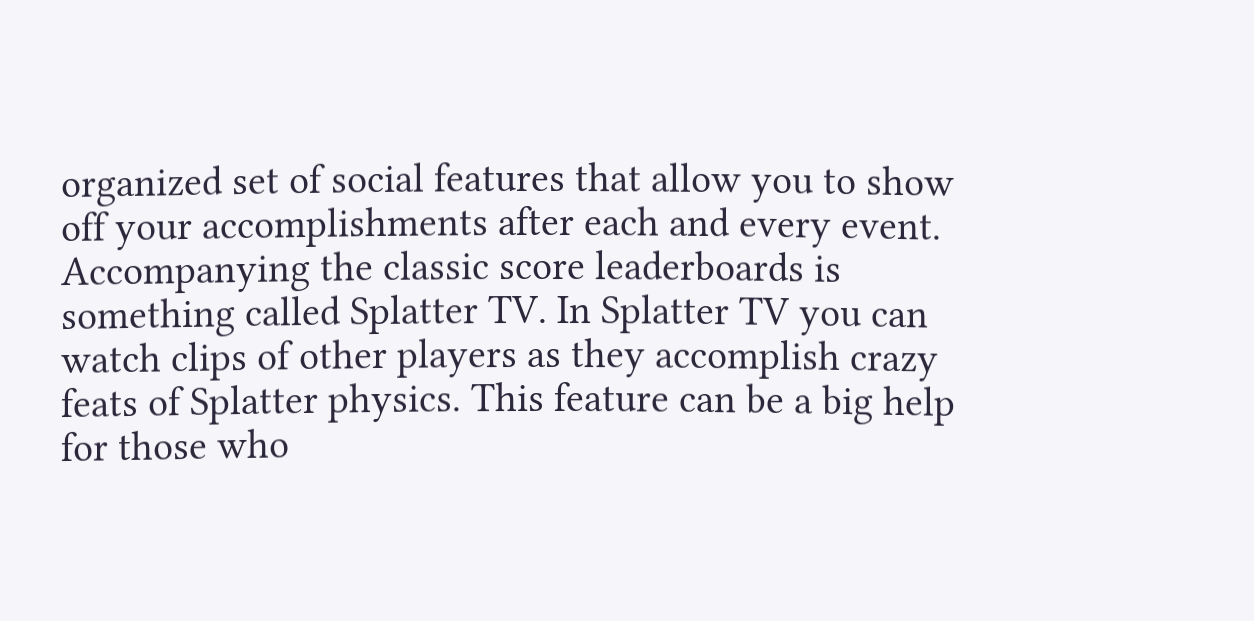organized set of social features that allow you to show off your accomplishments after each and every event. Accompanying the classic score leaderboards is something called Splatter TV. In Splatter TV you can watch clips of other players as they accomplish crazy feats of Splatter physics. This feature can be a big help for those who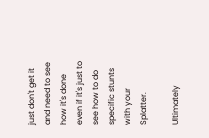just don't get it and need to see how it's done even if it's just to see how to do specific stunts with your Splatter.

Ultimately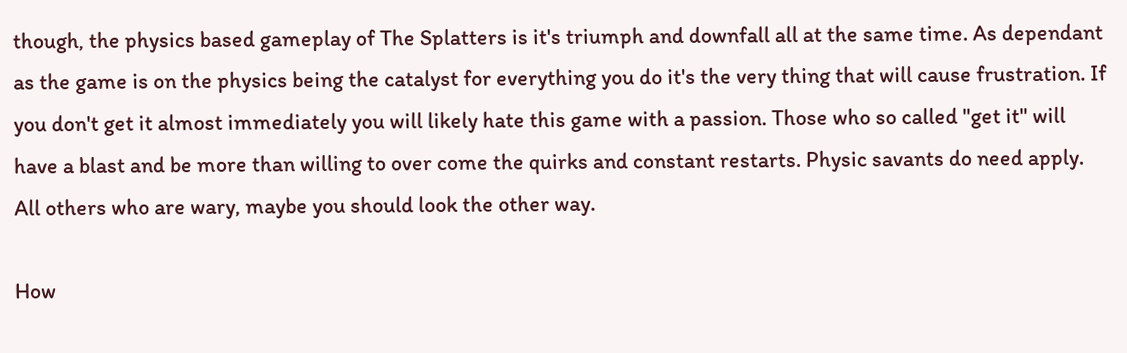though, the physics based gameplay of The Splatters is it's triumph and downfall all at the same time. As dependant as the game is on the physics being the catalyst for everything you do it's the very thing that will cause frustration. If you don't get it almost immediately you will likely hate this game with a passion. Those who so called "get it" will have a blast and be more than willing to over come the quirks and constant restarts. Physic savants do need apply. All others who are wary, maybe you should look the other way.

How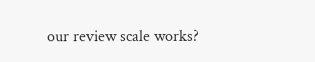our review scale works?